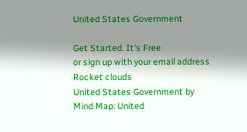United States Government

Get Started. It's Free
or sign up with your email address
Rocket clouds
United States Government by Mind Map: United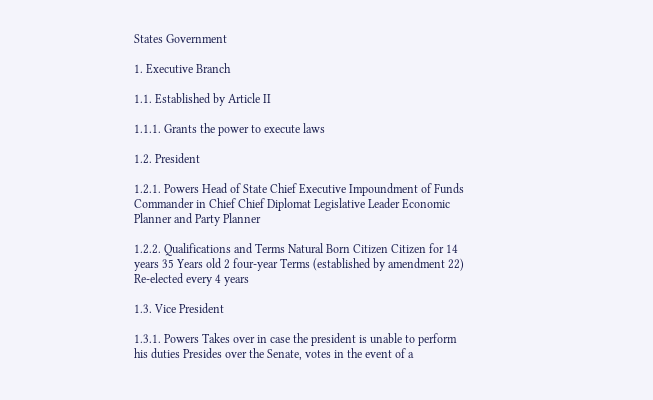States Government

1. Executive Branch

1.1. Established by Article II

1.1.1. Grants the power to execute laws

1.2. President

1.2.1. Powers Head of State Chief Executive Impoundment of Funds Commander in Chief Chief Diplomat Legislative Leader Economic Planner and Party Planner

1.2.2. Qualifications and Terms Natural Born Citizen Citizen for 14 years 35 Years old 2 four-year Terms (established by amendment 22) Re-elected every 4 years

1.3. Vice President

1.3.1. Powers Takes over in case the president is unable to perform his duties Presides over the Senate, votes in the event of a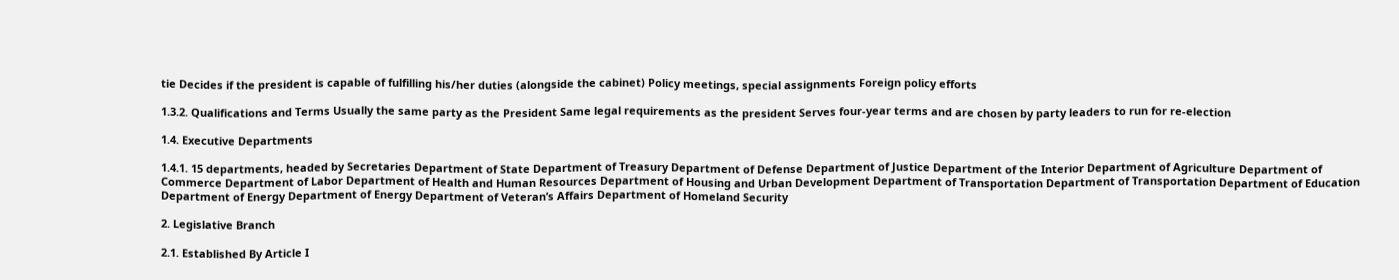tie Decides if the president is capable of fulfilling his/her duties (alongside the cabinet) Policy meetings, special assignments Foreign policy efforts

1.3.2. Qualifications and Terms Usually the same party as the President Same legal requirements as the president Serves four-year terms and are chosen by party leaders to run for re-election

1.4. Executive Departments

1.4.1. 15 departments, headed by Secretaries Department of State Department of Treasury Department of Defense Department of Justice Department of the Interior Department of Agriculture Department of Commerce Department of Labor Department of Health and Human Resources Department of Housing and Urban Development Department of Transportation Department of Transportation Department of Education Department of Energy Department of Energy Department of Veteran’s Affairs Department of Homeland Security

2. Legislative Branch

2.1. Established By Article I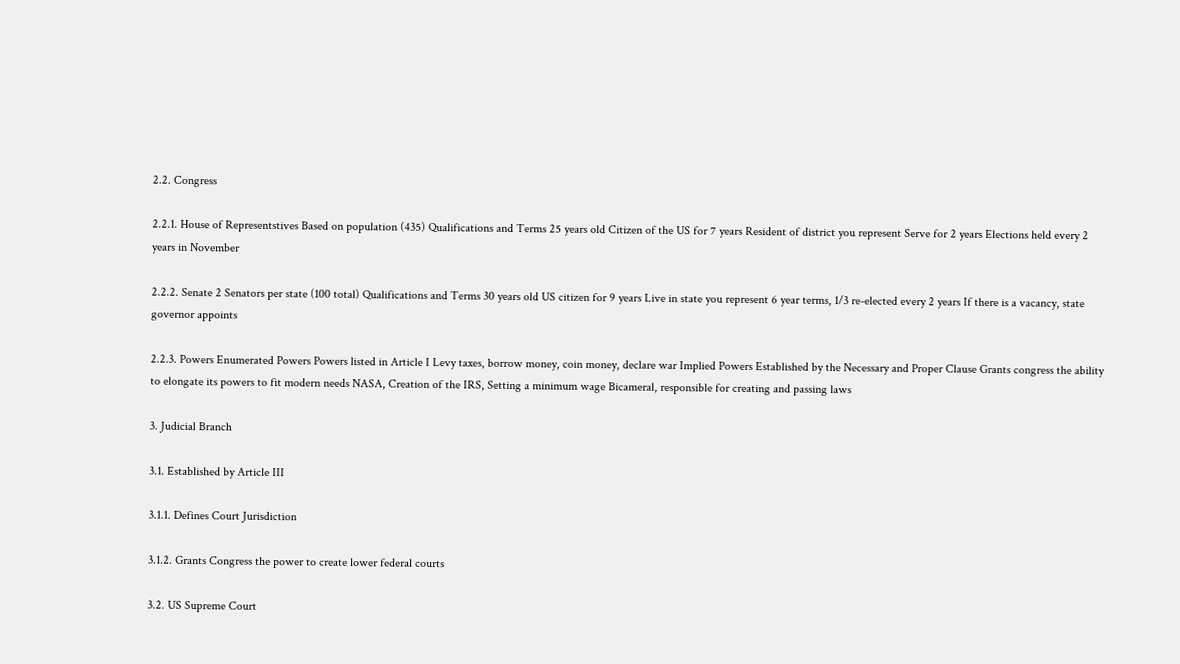2.2. Congress

2.2.1. House of Representstives Based on population (435) Qualifications and Terms 25 years old Citizen of the US for 7 years Resident of district you represent Serve for 2 years Elections held every 2 years in November

2.2.2. Senate 2 Senators per state (100 total) Qualifications and Terms 30 years old US citizen for 9 years Live in state you represent 6 year terms, 1/3 re-elected every 2 years If there is a vacancy, state governor appoints

2.2.3. Powers Enumerated Powers Powers listed in Article I Levy taxes, borrow money, coin money, declare war Implied Powers Established by the Necessary and Proper Clause Grants congress the ability to elongate its powers to fit modern needs NASA, Creation of the IRS, Setting a minimum wage Bicameral, responsible for creating and passing laws

3. Judicial Branch

3.1. Established by Article III

3.1.1. Defines Court Jurisdiction

3.1.2. Grants Congress the power to create lower federal courts

3.2. US Supreme Court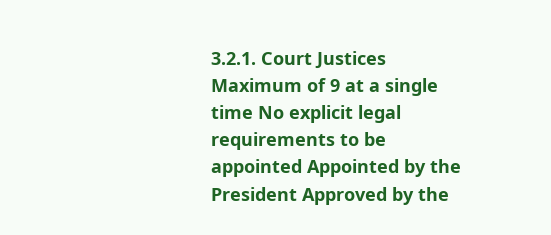3.2.1. Court Justices Maximum of 9 at a single time No explicit legal requirements to be appointed Appointed by the President Approved by the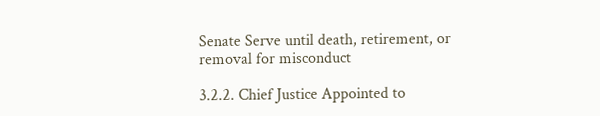Senate Serve until death, retirement, or removal for misconduct

3.2.2. Chief Justice Appointed to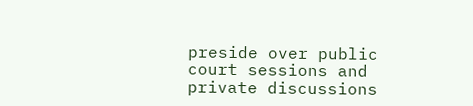preside over public court sessions and private discussions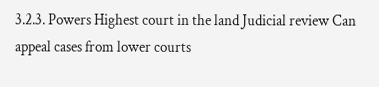3.2.3. Powers Highest court in the land Judicial review Can appeal cases from lower courts